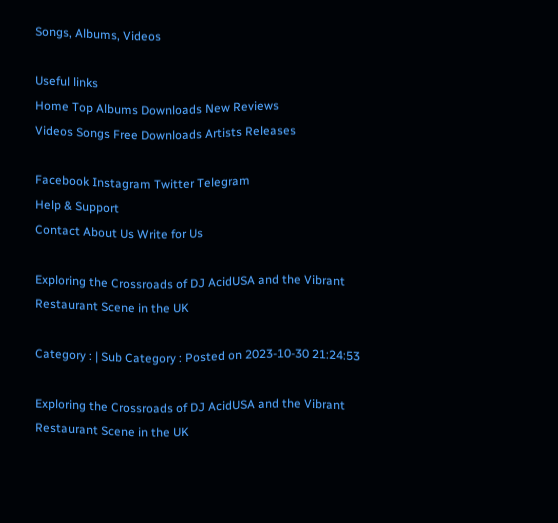Songs, Albums, Videos

Useful links
Home Top Albums Downloads New Reviews
Videos Songs Free Downloads Artists Releases

Facebook Instagram Twitter Telegram
Help & Support
Contact About Us Write for Us

Exploring the Crossroads of DJ AcidUSA and the Vibrant Restaurant Scene in the UK

Category : | Sub Category : Posted on 2023-10-30 21:24:53

Exploring the Crossroads of DJ AcidUSA and the Vibrant Restaurant Scene in the UK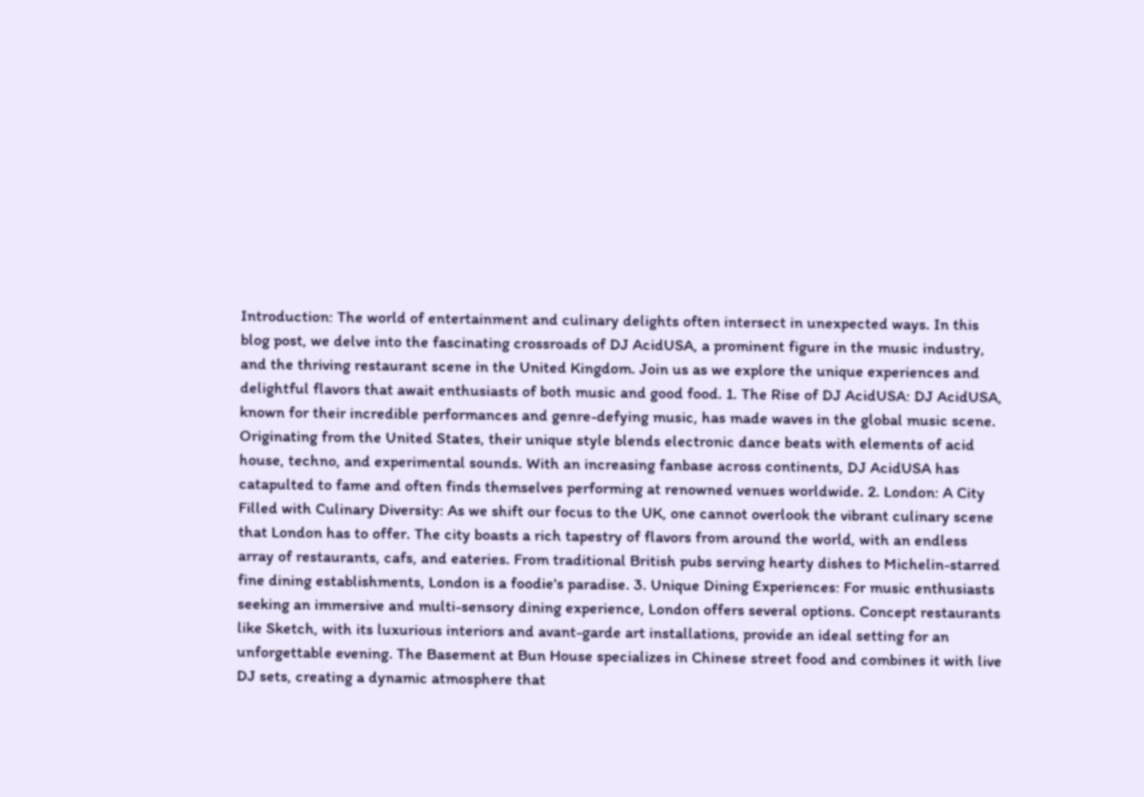Introduction: The world of entertainment and culinary delights often intersect in unexpected ways. In this blog post, we delve into the fascinating crossroads of DJ AcidUSA, a prominent figure in the music industry, and the thriving restaurant scene in the United Kingdom. Join us as we explore the unique experiences and delightful flavors that await enthusiasts of both music and good food. 1. The Rise of DJ AcidUSA: DJ AcidUSA, known for their incredible performances and genre-defying music, has made waves in the global music scene. Originating from the United States, their unique style blends electronic dance beats with elements of acid house, techno, and experimental sounds. With an increasing fanbase across continents, DJ AcidUSA has catapulted to fame and often finds themselves performing at renowned venues worldwide. 2. London: A City Filled with Culinary Diversity: As we shift our focus to the UK, one cannot overlook the vibrant culinary scene that London has to offer. The city boasts a rich tapestry of flavors from around the world, with an endless array of restaurants, cafs, and eateries. From traditional British pubs serving hearty dishes to Michelin-starred fine dining establishments, London is a foodie's paradise. 3. Unique Dining Experiences: For music enthusiasts seeking an immersive and multi-sensory dining experience, London offers several options. Concept restaurants like Sketch, with its luxurious interiors and avant-garde art installations, provide an ideal setting for an unforgettable evening. The Basement at Bun House specializes in Chinese street food and combines it with live DJ sets, creating a dynamic atmosphere that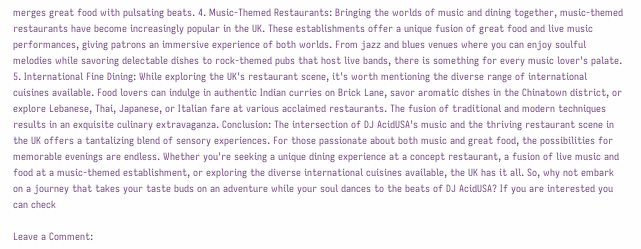merges great food with pulsating beats. 4. Music-Themed Restaurants: Bringing the worlds of music and dining together, music-themed restaurants have become increasingly popular in the UK. These establishments offer a unique fusion of great food and live music performances, giving patrons an immersive experience of both worlds. From jazz and blues venues where you can enjoy soulful melodies while savoring delectable dishes to rock-themed pubs that host live bands, there is something for every music lover's palate. 5. International Fine Dining: While exploring the UK's restaurant scene, it's worth mentioning the diverse range of international cuisines available. Food lovers can indulge in authentic Indian curries on Brick Lane, savor aromatic dishes in the Chinatown district, or explore Lebanese, Thai, Japanese, or Italian fare at various acclaimed restaurants. The fusion of traditional and modern techniques results in an exquisite culinary extravaganza. Conclusion: The intersection of DJ AcidUSA's music and the thriving restaurant scene in the UK offers a tantalizing blend of sensory experiences. For those passionate about both music and great food, the possibilities for memorable evenings are endless. Whether you're seeking a unique dining experience at a concept restaurant, a fusion of live music and food at a music-themed establishment, or exploring the diverse international cuisines available, the UK has it all. So, why not embark on a journey that takes your taste buds on an adventure while your soul dances to the beats of DJ AcidUSA? If you are interested you can check

Leave a Comment: